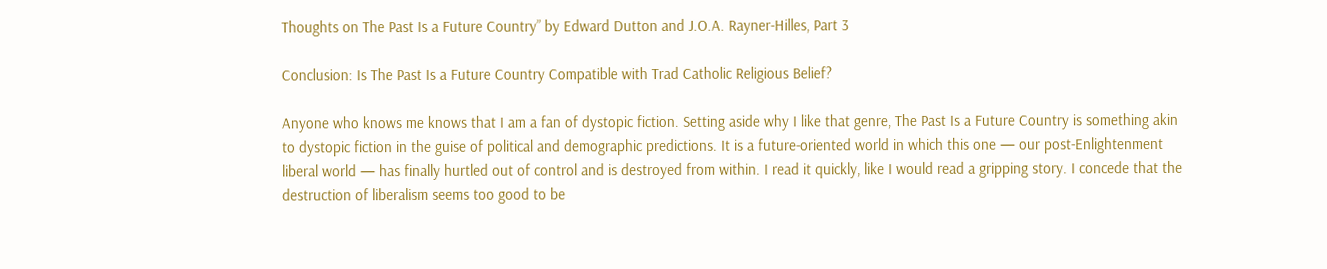Thoughts on The Past Is a Future Country” by Edward Dutton and J.O.A. Rayner-Hilles, Part 3

Conclusion: Is The Past Is a Future Country Compatible with Trad Catholic Religious Belief?

Anyone who knows me knows that I am a fan of dystopic fiction. Setting aside why I like that genre, The Past Is a Future Country is something akin to dystopic fiction in the guise of political and demographic predictions. It is a future-oriented world in which this one — our post-Enlightenment liberal world — has finally hurtled out of control and is destroyed from within. I read it quickly, like I would read a gripping story. I concede that the destruction of liberalism seems too good to be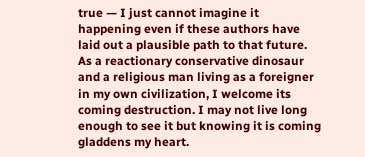true — I just cannot imagine it happening even if these authors have laid out a plausible path to that future. As a reactionary conservative dinosaur and a religious man living as a foreigner in my own civilization, I welcome its coming destruction. I may not live long enough to see it but knowing it is coming gladdens my heart.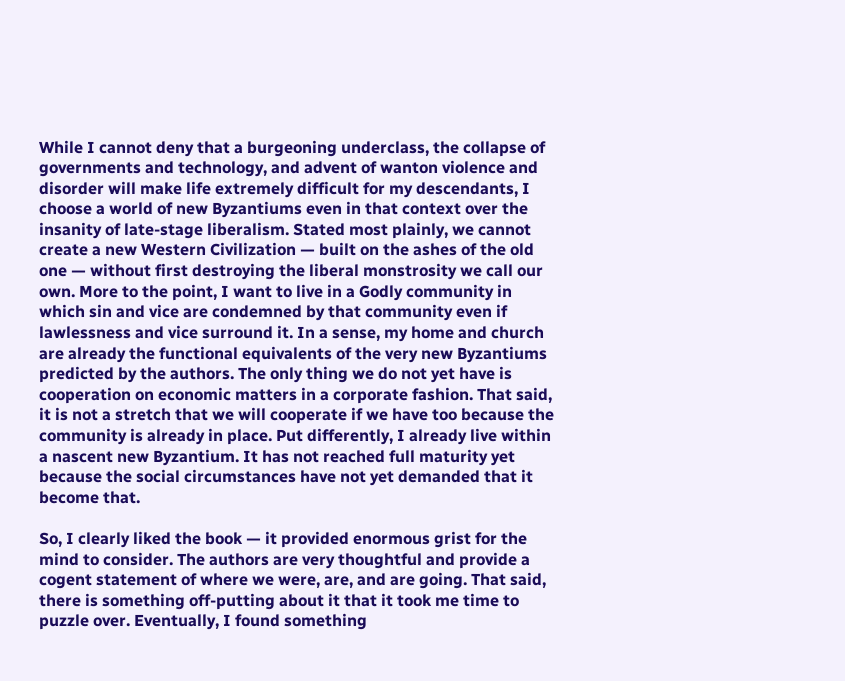While I cannot deny that a burgeoning underclass, the collapse of governments and technology, and advent of wanton violence and disorder will make life extremely difficult for my descendants, I choose a world of new Byzantiums even in that context over the insanity of late-stage liberalism. Stated most plainly, we cannot create a new Western Civilization — built on the ashes of the old one — without first destroying the liberal monstrosity we call our own. More to the point, I want to live in a Godly community in which sin and vice are condemned by that community even if lawlessness and vice surround it. In a sense, my home and church are already the functional equivalents of the very new Byzantiums predicted by the authors. The only thing we do not yet have is cooperation on economic matters in a corporate fashion. That said, it is not a stretch that we will cooperate if we have too because the community is already in place. Put differently, I already live within a nascent new Byzantium. It has not reached full maturity yet because the social circumstances have not yet demanded that it become that.

So, I clearly liked the book — it provided enormous grist for the mind to consider. The authors are very thoughtful and provide a cogent statement of where we were, are, and are going. That said, there is something off-putting about it that it took me time to puzzle over. Eventually, I found something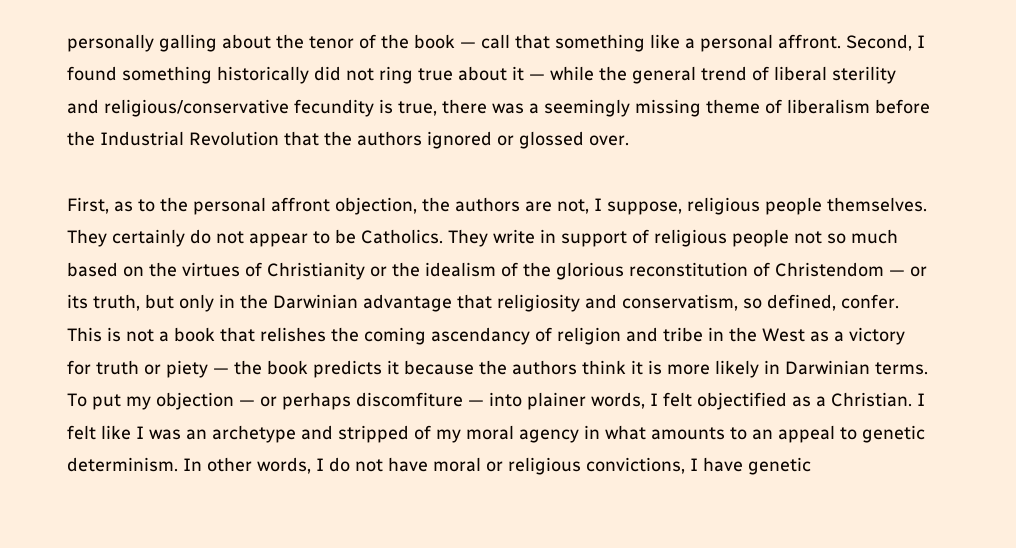personally galling about the tenor of the book — call that something like a personal affront. Second, I found something historically did not ring true about it — while the general trend of liberal sterility and religious/conservative fecundity is true, there was a seemingly missing theme of liberalism before the Industrial Revolution that the authors ignored or glossed over.

First, as to the personal affront objection, the authors are not, I suppose, religious people themselves. They certainly do not appear to be Catholics. They write in support of religious people not so much based on the virtues of Christianity or the idealism of the glorious reconstitution of Christendom — or its truth, but only in the Darwinian advantage that religiosity and conservatism, so defined, confer. This is not a book that relishes the coming ascendancy of religion and tribe in the West as a victory for truth or piety — the book predicts it because the authors think it is more likely in Darwinian terms. To put my objection — or perhaps discomfiture — into plainer words, I felt objectified as a Christian. I felt like I was an archetype and stripped of my moral agency in what amounts to an appeal to genetic determinism. In other words, I do not have moral or religious convictions, I have genetic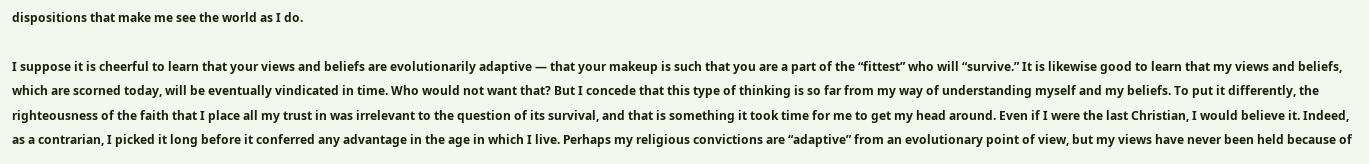dispositions that make me see the world as I do.

I suppose it is cheerful to learn that your views and beliefs are evolutionarily adaptive — that your makeup is such that you are a part of the “fittest” who will “survive.” It is likewise good to learn that my views and beliefs, which are scorned today, will be eventually vindicated in time. Who would not want that? But I concede that this type of thinking is so far from my way of understanding myself and my beliefs. To put it differently, the righteousness of the faith that I place all my trust in was irrelevant to the question of its survival, and that is something it took time for me to get my head around. Even if I were the last Christian, I would believe it. Indeed, as a contrarian, I picked it long before it conferred any advantage in the age in which I live. Perhaps my religious convictions are “adaptive” from an evolutionary point of view, but my views have never been held because of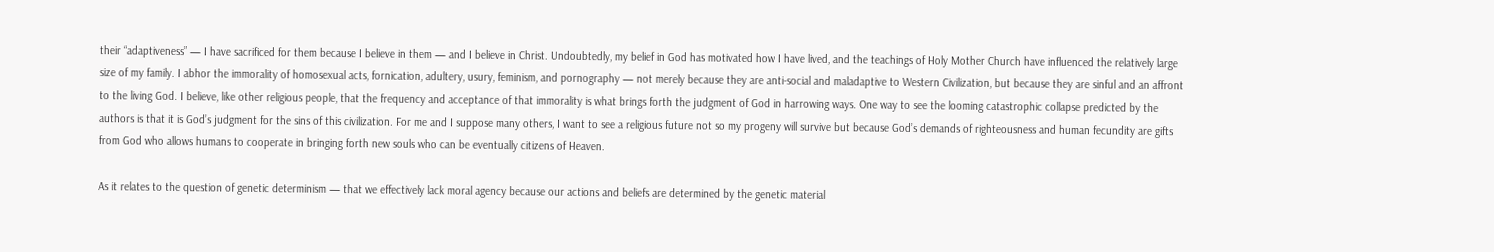their “adaptiveness” — I have sacrificed for them because I believe in them — and I believe in Christ. Undoubtedly, my belief in God has motivated how I have lived, and the teachings of Holy Mother Church have influenced the relatively large size of my family. I abhor the immorality of homosexual acts, fornication, adultery, usury, feminism, and pornography — not merely because they are anti-social and maladaptive to Western Civilization, but because they are sinful and an affront to the living God. I believe, like other religious people, that the frequency and acceptance of that immorality is what brings forth the judgment of God in harrowing ways. One way to see the looming catastrophic collapse predicted by the authors is that it is God’s judgment for the sins of this civilization. For me and I suppose many others, I want to see a religious future not so my progeny will survive but because God’s demands of righteousness and human fecundity are gifts from God who allows humans to cooperate in bringing forth new souls who can be eventually citizens of Heaven.

As it relates to the question of genetic determinism — that we effectively lack moral agency because our actions and beliefs are determined by the genetic material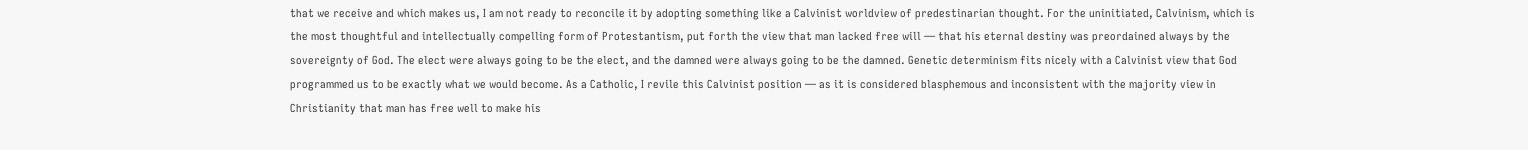that we receive and which makes us, I am not ready to reconcile it by adopting something like a Calvinist worldview of predestinarian thought. For the uninitiated, Calvinism, which is the most thoughtful and intellectually compelling form of Protestantism, put forth the view that man lacked free will — that his eternal destiny was preordained always by the sovereignty of God. The elect were always going to be the elect, and the damned were always going to be the damned. Genetic determinism fits nicely with a Calvinist view that God programmed us to be exactly what we would become. As a Catholic, I revile this Calvinist position — as it is considered blasphemous and inconsistent with the majority view in Christianity that man has free well to make his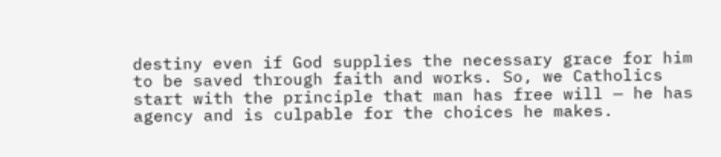destiny even if God supplies the necessary grace for him to be saved through faith and works. So, we Catholics start with the principle that man has free will — he has agency and is culpable for the choices he makes.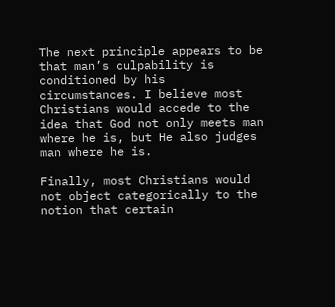The next principle appears to be that man’s culpability is conditioned by his circumstances. I believe most Christians would accede to the idea that God not only meets man where he is, but He also judges man where he is.

Finally, most Christians would not object categorically to the notion that certain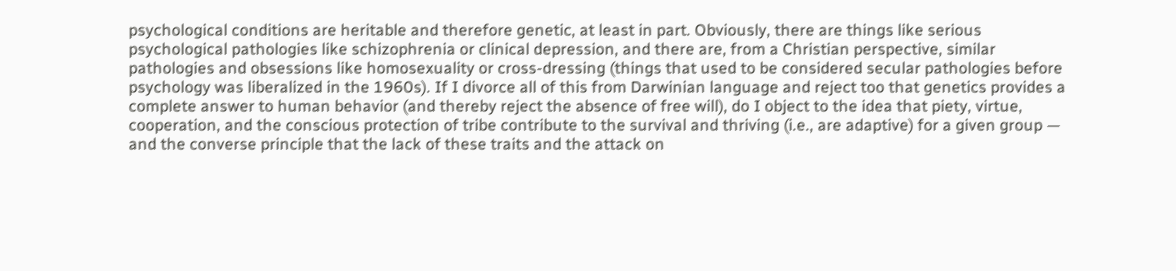psychological conditions are heritable and therefore genetic, at least in part. Obviously, there are things like serious psychological pathologies like schizophrenia or clinical depression, and there are, from a Christian perspective, similar pathologies and obsessions like homosexuality or cross-dressing (things that used to be considered secular pathologies before psychology was liberalized in the 1960s). If I divorce all of this from Darwinian language and reject too that genetics provides a complete answer to human behavior (and thereby reject the absence of free will), do I object to the idea that piety, virtue, cooperation, and the conscious protection of tribe contribute to the survival and thriving (i.e., are adaptive) for a given group — and the converse principle that the lack of these traits and the attack on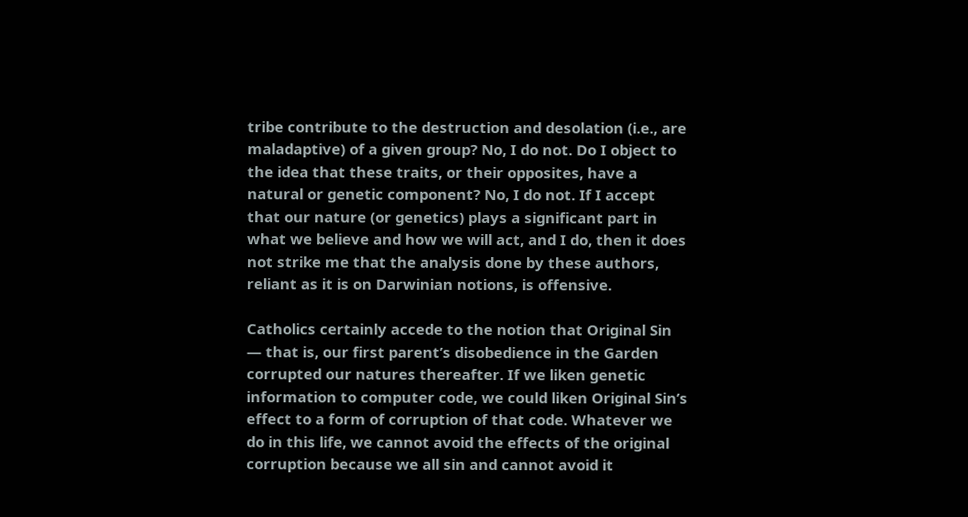tribe contribute to the destruction and desolation (i.e., are maladaptive) of a given group? No, I do not. Do I object to the idea that these traits, or their opposites, have a natural or genetic component? No, I do not. If I accept that our nature (or genetics) plays a significant part in what we believe and how we will act, and I do, then it does not strike me that the analysis done by these authors, reliant as it is on Darwinian notions, is offensive.

Catholics certainly accede to the notion that Original Sin — that is, our first parent’s disobedience in the Garden corrupted our natures thereafter. If we liken genetic information to computer code, we could liken Original Sin’s effect to a form of corruption of that code. Whatever we do in this life, we cannot avoid the effects of the original corruption because we all sin and cannot avoid it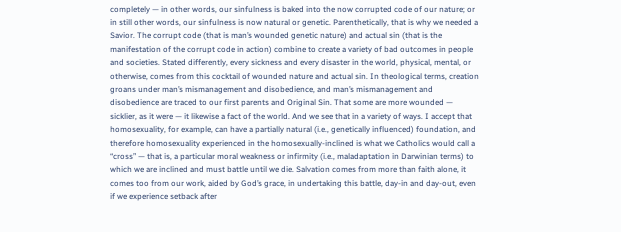completely — in other words, our sinfulness is baked into the now corrupted code of our nature; or in still other words, our sinfulness is now natural or genetic. Parenthetically, that is why we needed a Savior. The corrupt code (that is man’s wounded genetic nature) and actual sin (that is the manifestation of the corrupt code in action) combine to create a variety of bad outcomes in people and societies. Stated differently, every sickness and every disaster in the world, physical, mental, or otherwise, comes from this cocktail of wounded nature and actual sin. In theological terms, creation groans under man’s mismanagement and disobedience, and man’s mismanagement and disobedience are traced to our first parents and Original Sin. That some are more wounded — sicklier, as it were — it likewise a fact of the world. And we see that in a variety of ways. I accept that homosexuality, for example, can have a partially natural (i.e., genetically influenced) foundation, and therefore homosexuality experienced in the homosexually-inclined is what we Catholics would call a “cross” — that is, a particular moral weakness or infirmity (i.e., maladaptation in Darwinian terms) to which we are inclined and must battle until we die. Salvation comes from more than faith alone, it comes too from our work, aided by God’s grace, in undertaking this battle, day-in and day-out, even if we experience setback after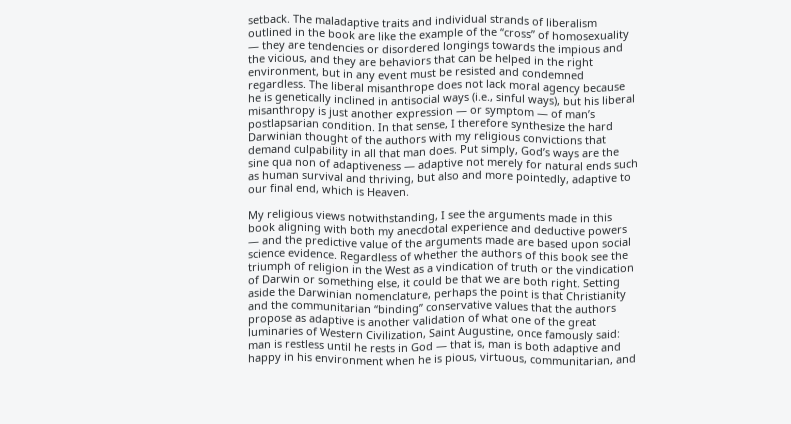setback. The maladaptive traits and individual strands of liberalism outlined in the book are like the example of the “cross” of homosexuality — they are tendencies or disordered longings towards the impious and the vicious, and they are behaviors that can be helped in the right environment, but in any event must be resisted and condemned regardless. The liberal misanthrope does not lack moral agency because he is genetically inclined in antisocial ways (i.e., sinful ways), but his liberal misanthropy is just another expression — or symptom — of man’s postlapsarian condition. In that sense, I therefore synthesize the hard Darwinian thought of the authors with my religious convictions that demand culpability in all that man does. Put simply, God’s ways are the sine qua non of adaptiveness — adaptive not merely for natural ends such as human survival and thriving, but also and more pointedly, adaptive to our final end, which is Heaven.

My religious views notwithstanding, I see the arguments made in this book aligning with both my anecdotal experience and deductive powers — and the predictive value of the arguments made are based upon social science evidence. Regardless of whether the authors of this book see the triumph of religion in the West as a vindication of truth or the vindication of Darwin or something else, it could be that we are both right. Setting aside the Darwinian nomenclature, perhaps the point is that Christianity and the communitarian “binding” conservative values that the authors propose as adaptive is another validation of what one of the great luminaries of Western Civilization, Saint Augustine, once famously said: man is restless until he rests in God — that is, man is both adaptive and happy in his environment when he is pious, virtuous, communitarian, and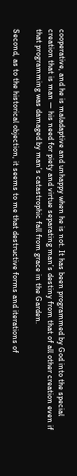cooperative, and he is maladaptive and unhappy when he is not. It has been programmed by God into the special creation that is man — his need for piety and virtue separating man’s destiny from that of all other creation even if that programming was damaged by man’s catastrophic fall from grace in the Garden.

Second, as to the historical objection, it seems to me that destructive forms and iterations of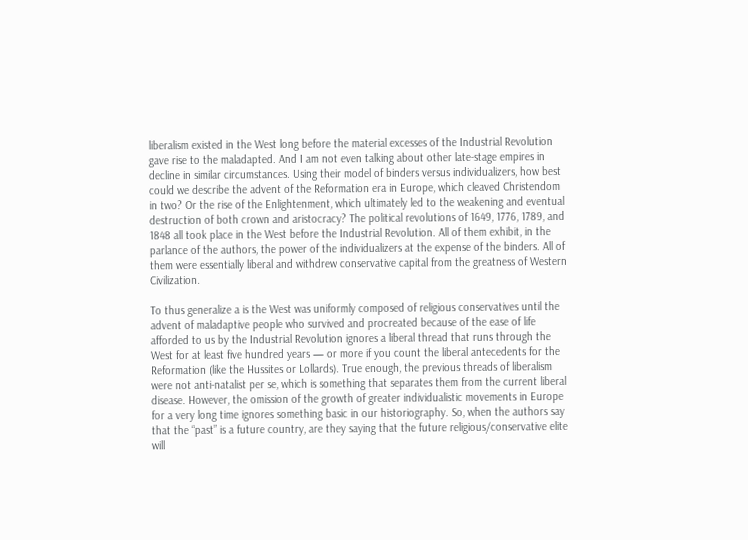liberalism existed in the West long before the material excesses of the Industrial Revolution gave rise to the maladapted. And I am not even talking about other late-stage empires in decline in similar circumstances. Using their model of binders versus individualizers, how best could we describe the advent of the Reformation era in Europe, which cleaved Christendom in two? Or the rise of the Enlightenment, which ultimately led to the weakening and eventual destruction of both crown and aristocracy? The political revolutions of 1649, 1776, 1789, and 1848 all took place in the West before the Industrial Revolution. All of them exhibit, in the parlance of the authors, the power of the individualizers at the expense of the binders. All of them were essentially liberal and withdrew conservative capital from the greatness of Western Civilization.

To thus generalize a is the West was uniformly composed of religious conservatives until the advent of maladaptive people who survived and procreated because of the ease of life afforded to us by the Industrial Revolution ignores a liberal thread that runs through the West for at least five hundred years — or more if you count the liberal antecedents for the Reformation (like the Hussites or Lollards). True enough, the previous threads of liberalism were not anti-natalist per se, which is something that separates them from the current liberal disease. However, the omission of the growth of greater individualistic movements in Europe for a very long time ignores something basic in our historiography. So, when the authors say that the “past” is a future country, are they saying that the future religious/conservative elite will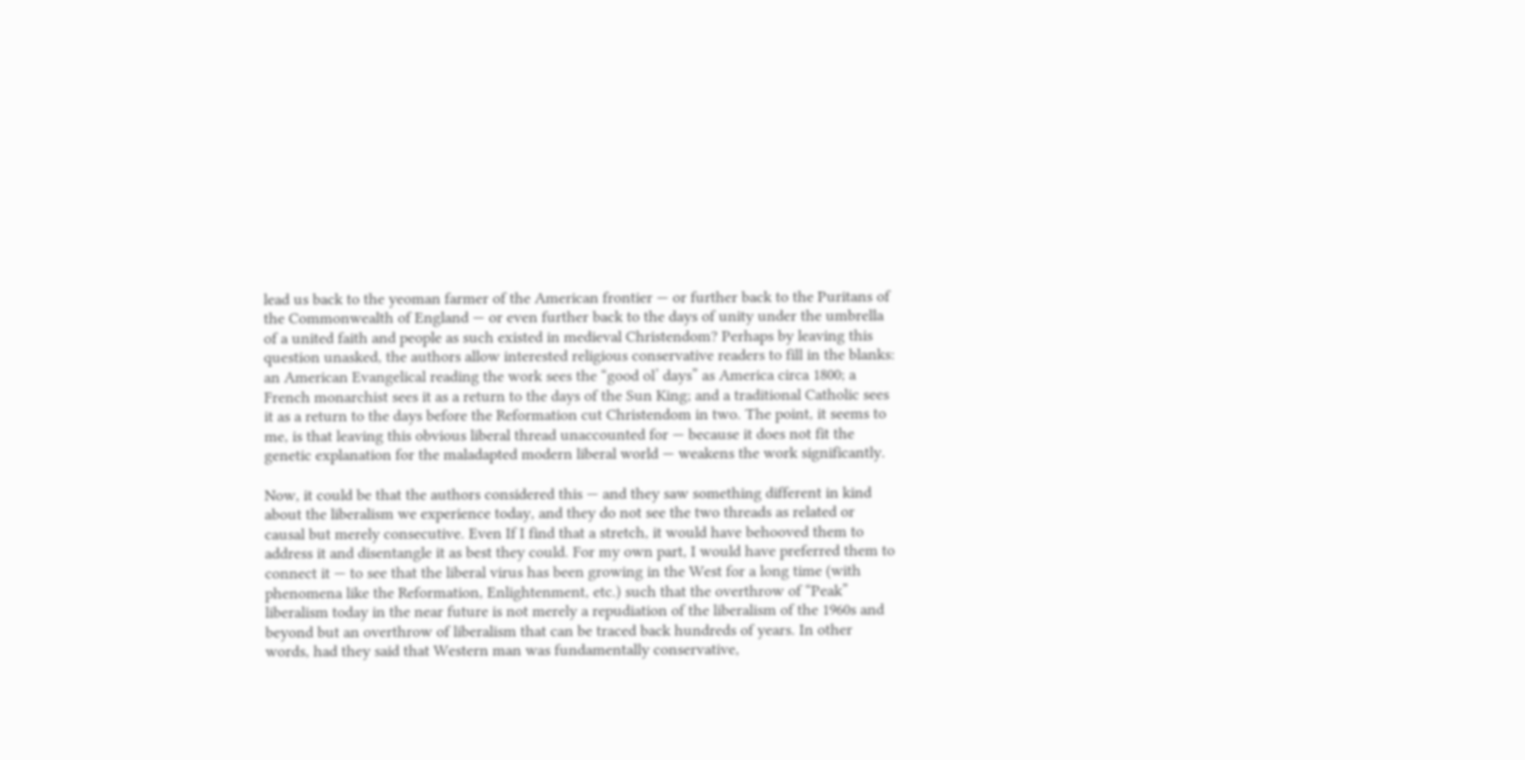lead us back to the yeoman farmer of the American frontier — or further back to the Puritans of the Commonwealth of England — or even further back to the days of unity under the umbrella of a united faith and people as such existed in medieval Christendom? Perhaps by leaving this question unasked, the authors allow interested religious conservative readers to fill in the blanks: an American Evangelical reading the work sees the “good ol’ days” as America circa 1800; a French monarchist sees it as a return to the days of the Sun King; and a traditional Catholic sees it as a return to the days before the Reformation cut Christendom in two. The point, it seems to me, is that leaving this obvious liberal thread unaccounted for — because it does not fit the genetic explanation for the maladapted modern liberal world — weakens the work significantly.

Now, it could be that the authors considered this — and they saw something different in kind about the liberalism we experience today, and they do not see the two threads as related or causal but merely consecutive. Even If I find that a stretch, it would have behooved them to address it and disentangle it as best they could. For my own part, I would have preferred them to connect it — to see that the liberal virus has been growing in the West for a long time (with phenomena like the Reformation, Enlightenment, etc.) such that the overthrow of “Peak” liberalism today in the near future is not merely a repudiation of the liberalism of the 1960s and beyond but an overthrow of liberalism that can be traced back hundreds of years. In other words, had they said that Western man was fundamentally conservative,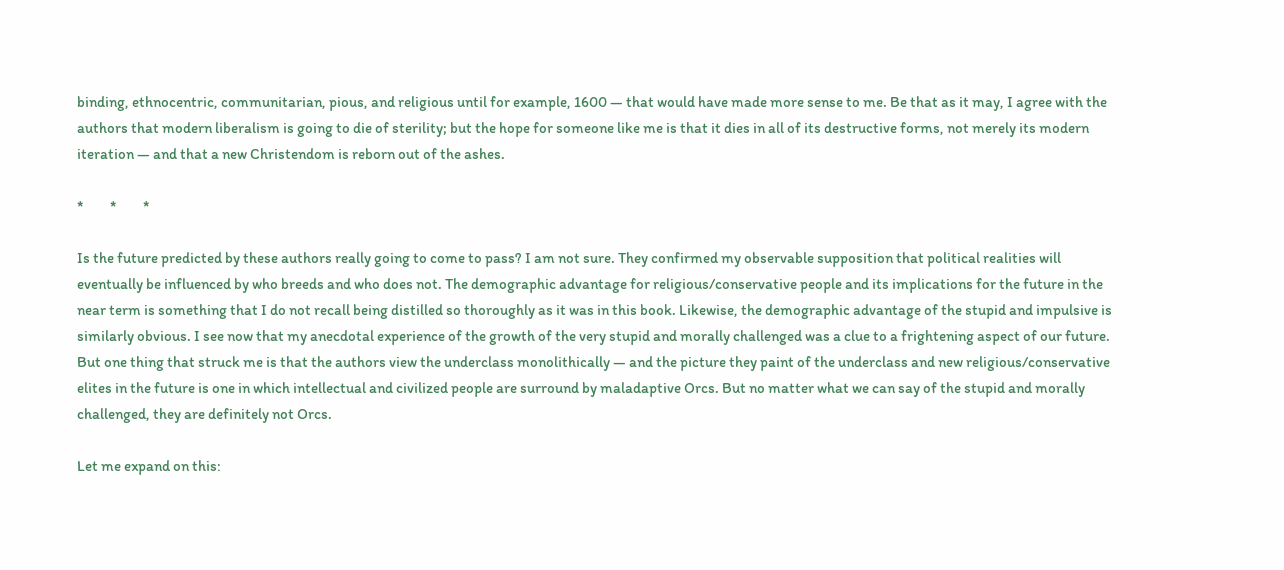binding, ethnocentric, communitarian, pious, and religious until for example, 1600 — that would have made more sense to me. Be that as it may, I agree with the authors that modern liberalism is going to die of sterility; but the hope for someone like me is that it dies in all of its destructive forms, not merely its modern iteration — and that a new Christendom is reborn out of the ashes.

*         *         *

Is the future predicted by these authors really going to come to pass? I am not sure. They confirmed my observable supposition that political realities will eventually be influenced by who breeds and who does not. The demographic advantage for religious/conservative people and its implications for the future in the near term is something that I do not recall being distilled so thoroughly as it was in this book. Likewise, the demographic advantage of the stupid and impulsive is similarly obvious. I see now that my anecdotal experience of the growth of the very stupid and morally challenged was a clue to a frightening aspect of our future. But one thing that struck me is that the authors view the underclass monolithically — and the picture they paint of the underclass and new religious/conservative elites in the future is one in which intellectual and civilized people are surround by maladaptive Orcs. But no matter what we can say of the stupid and morally challenged, they are definitely not Orcs.

Let me expand on this: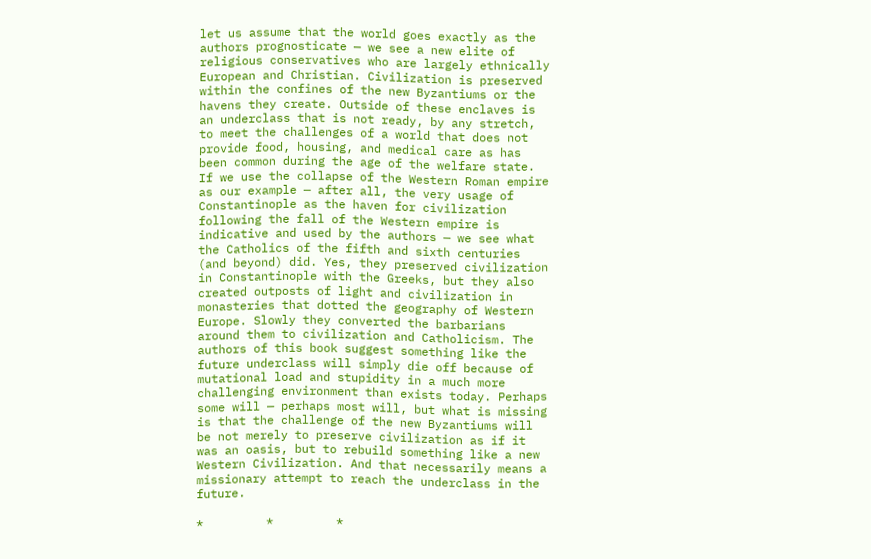let us assume that the world goes exactly as the authors prognosticate — we see a new elite of religious conservatives who are largely ethnically European and Christian. Civilization is preserved within the confines of the new Byzantiums or the havens they create. Outside of these enclaves is an underclass that is not ready, by any stretch, to meet the challenges of a world that does not provide food, housing, and medical care as has been common during the age of the welfare state. If we use the collapse of the Western Roman empire as our example — after all, the very usage of Constantinople as the haven for civilization following the fall of the Western empire is indicative and used by the authors — we see what the Catholics of the fifth and sixth centuries (and beyond) did. Yes, they preserved civilization in Constantinople with the Greeks, but they also created outposts of light and civilization in monasteries that dotted the geography of Western Europe. Slowly they converted the barbarians around them to civilization and Catholicism. The authors of this book suggest something like the future underclass will simply die off because of mutational load and stupidity in a much more challenging environment than exists today. Perhaps some will — perhaps most will, but what is missing is that the challenge of the new Byzantiums will be not merely to preserve civilization as if it was an oasis, but to rebuild something like a new Western Civilization. And that necessarily means a missionary attempt to reach the underclass in the future.

*         *         *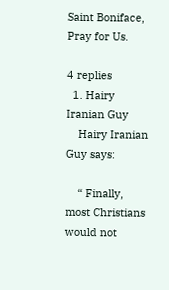Saint Boniface, Pray for Us.

4 replies
  1. Hairy Iranian Guy
    Hairy Iranian Guy says:

    “ Finally, most Christians would not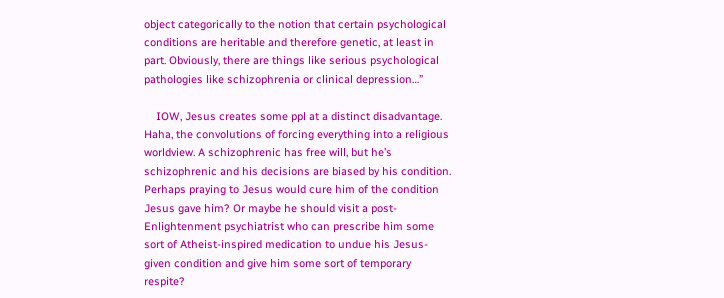object categorically to the notion that certain psychological conditions are heritable and therefore genetic, at least in part. Obviously, there are things like serious psychological pathologies like schizophrenia or clinical depression…”

    IOW, Jesus creates some ppl at a distinct disadvantage. Haha, the convolutions of forcing everything into a religious worldview. A schizophrenic has free will, but he’s schizophrenic and his decisions are biased by his condition. Perhaps praying to Jesus would cure him of the condition Jesus gave him? Or maybe he should visit a post-Enlightenment psychiatrist who can prescribe him some sort of Atheist-inspired medication to undue his Jesus-given condition and give him some sort of temporary respite?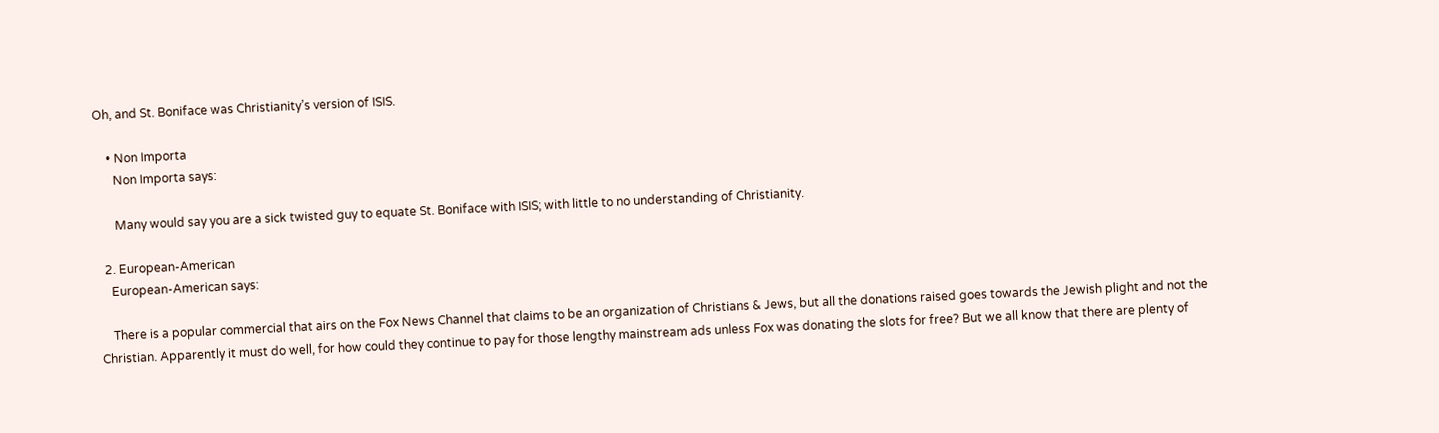Oh, and St. Boniface was Christianity’s version of ISIS.

    • Non Importa
      Non Importa says:

      Many would say you are a sick twisted guy to equate St. Boniface with ISIS; with little to no understanding of Christianity.

  2. European-American
    European-American says:

    There is a popular commercial that airs on the Fox News Channel that claims to be an organization of Christians & Jews, but all the donations raised goes towards the Jewish plight and not the Christian. Apparently it must do well, for how could they continue to pay for those lengthy mainstream ads unless Fox was donating the slots for free? But we all know that there are plenty of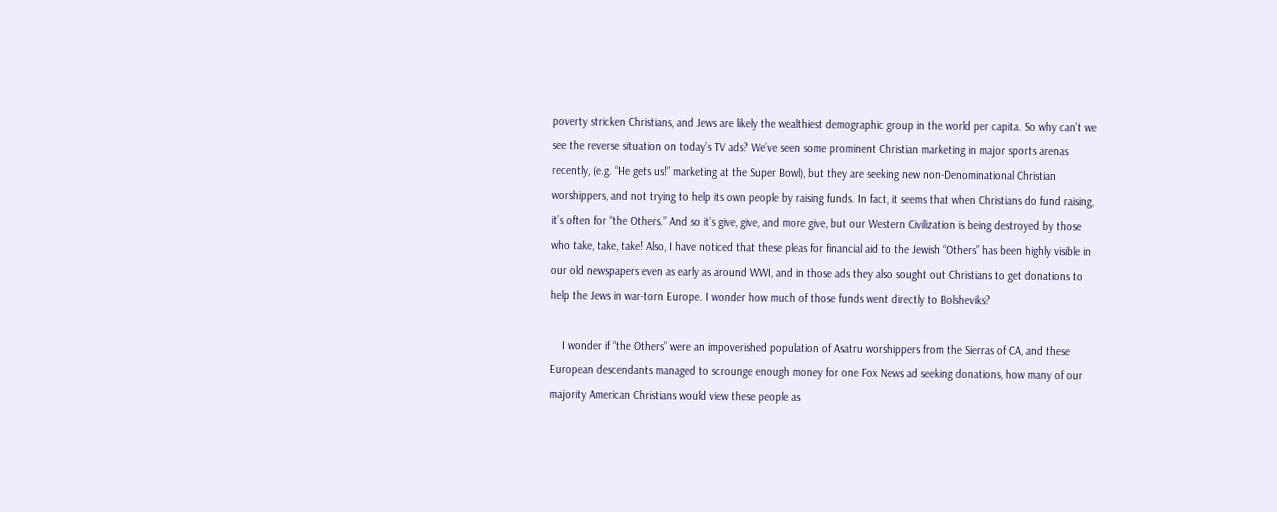poverty stricken Christians, and Jews are likely the wealthiest demographic group in the world per capita. So why can’t we see the reverse situation on today’s TV ads? We’ve seen some prominent Christian marketing in major sports arenas recently, (e.g. “He gets us!” marketing at the Super Bowl), but they are seeking new non-Denominational Christian worshippers, and not trying to help its own people by raising funds. In fact, it seems that when Christians do fund raising, it’s often for “the Others.” And so it’s give, give, and more give, but our Western Civilization is being destroyed by those who take, take, take! Also, I have noticed that these pleas for financial aid to the Jewish “Others” has been highly visible in our old newspapers even as early as around WWI, and in those ads they also sought out Christians to get donations to help the Jews in war-torn Europe. I wonder how much of those funds went directly to Bolsheviks?

    I wonder if “the Others” were an impoverished population of Asatru worshippers from the Sierras of CA, and these European descendants managed to scrounge enough money for one Fox News ad seeking donations, how many of our majority American Christians would view these people as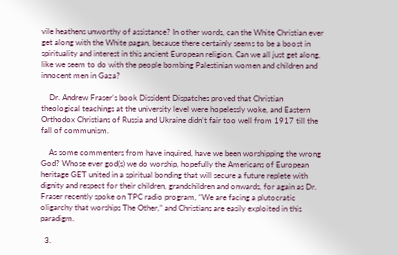vile heathens unworthy of assistance? In other words, can the White Christian ever get along with the White pagan, because there certainly seems to be a boost in spirituality and interest in this ancient European religion. Can we all just get along, like we seem to do with the people bombing Palestinian women and children and innocent men in Gaza?

    Dr. Andrew Fraser’s book Dissident Dispatches proved that Christian theological teachings at the university level were hopelessly woke, and Eastern Orthodox Christians of Russia and Ukraine didn’t fair too well from 1917 till the fall of communism.

    As some commenters from have inquired, have we been worshipping the wrong God? Whose ever god(s) we do worship, hopefully the Americans of European heritage GET united in a spiritual bonding that will secure a future replete with dignity and respect for their children, grandchildren and onwards, for again as Dr. Fraser recently spoke on TPC radio program, “We are facing a plutocratic oligarchy that worships The Other,” and Christians are easily exploited in this paradigm.

  3.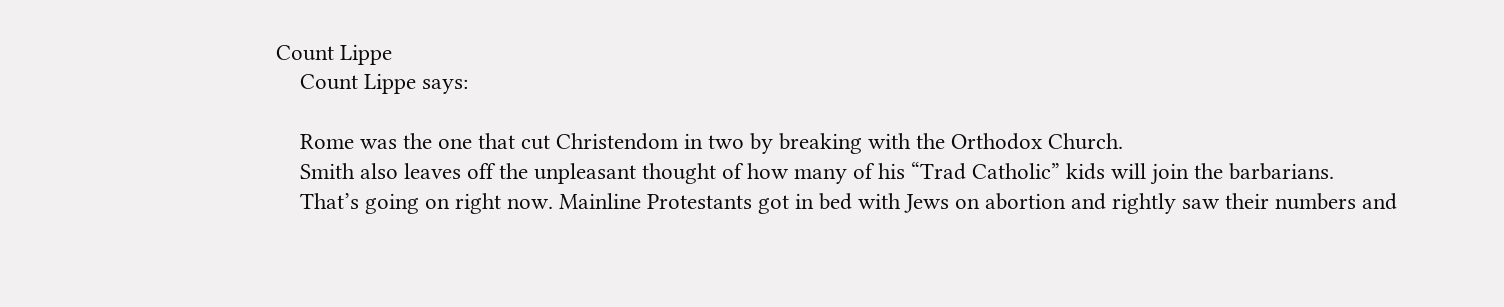Count Lippe
    Count Lippe says:

    Rome was the one that cut Christendom in two by breaking with the Orthodox Church.
    Smith also leaves off the unpleasant thought of how many of his “Trad Catholic” kids will join the barbarians.
    That’s going on right now. Mainline Protestants got in bed with Jews on abortion and rightly saw their numbers and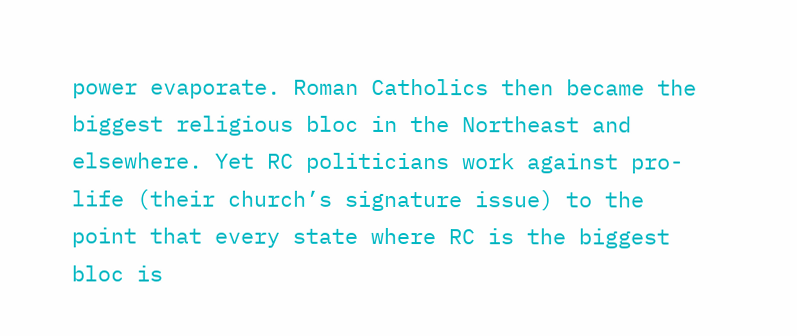power evaporate. Roman Catholics then became the biggest religious bloc in the Northeast and elsewhere. Yet RC politicians work against pro-life (their church’s signature issue) to the point that every state where RC is the biggest bloc is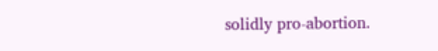solidly pro-abortion.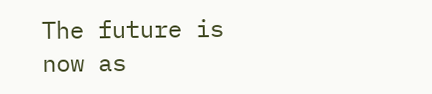The future is now as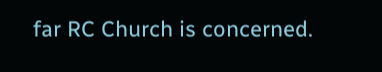far RC Church is concerned.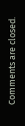Comments are closed.